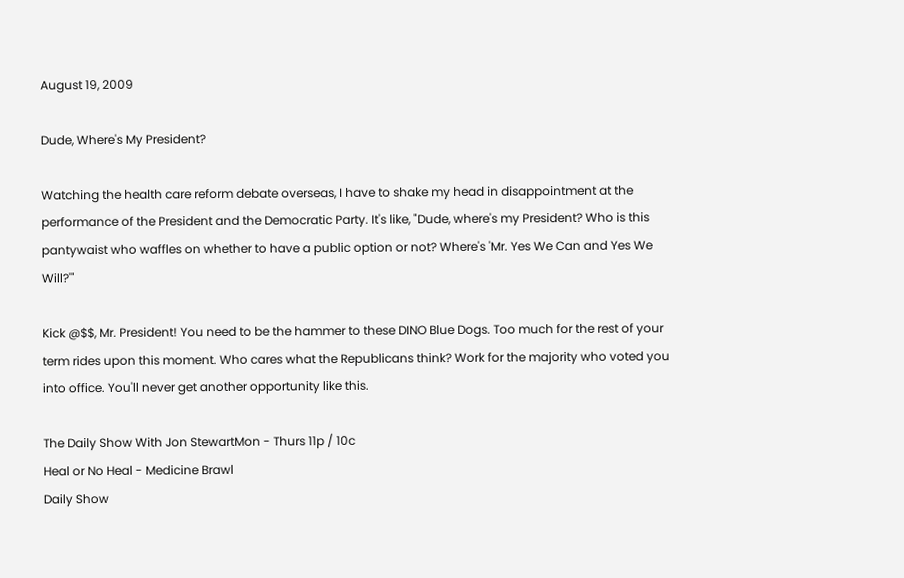August 19, 2009

Dude, Where's My President?

Watching the health care reform debate overseas, I have to shake my head in disappointment at the performance of the President and the Democratic Party. It's like, "Dude, where's my President? Who is this pantywaist who waffles on whether to have a public option or not? Where's 'Mr. Yes We Can and Yes We Will?'"

Kick @$$, Mr. President! You need to be the hammer to these DINO Blue Dogs. Too much for the rest of your term rides upon this moment. Who cares what the Republicans think? Work for the majority who voted you into office. You'll never get another opportunity like this.

The Daily Show With Jon StewartMon - Thurs 11p / 10c
Heal or No Heal - Medicine Brawl
Daily Show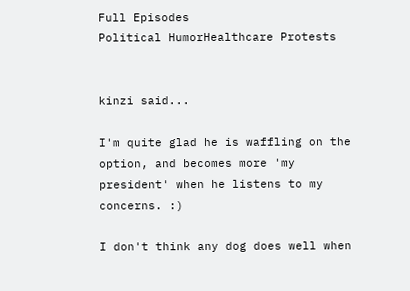Full Episodes
Political HumorHealthcare Protests


kinzi said...

I'm quite glad he is waffling on the option, and becomes more 'my president' when he listens to my concerns. :)

I don't think any dog does well when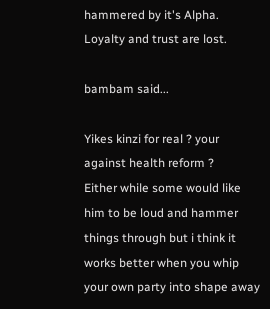hammered by it's Alpha. Loyalty and trust are lost.

bambam said...

Yikes kinzi for real ? your against health reform ?
Either while some would like him to be loud and hammer things through but i think it works better when you whip your own party into shape away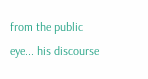from the public eye... his discourse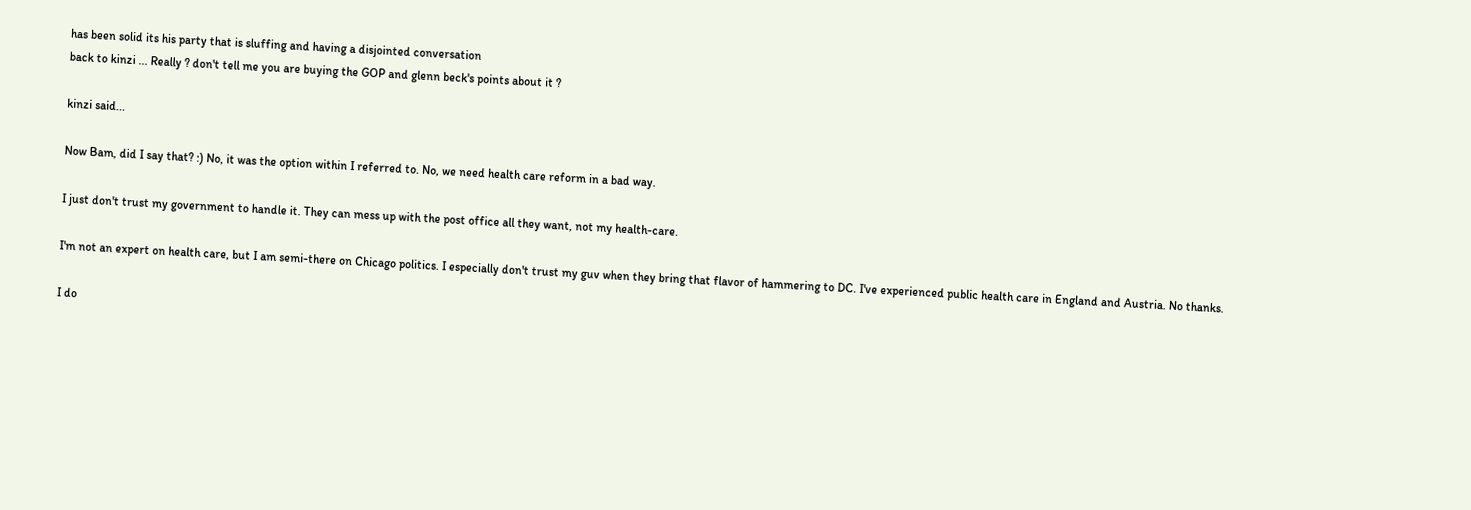has been solid its his party that is sluffing and having a disjointed conversation
back to kinzi ... Really ? don't tell me you are buying the GOP and glenn beck's points about it ?

kinzi said...

Now Bam, did I say that? :) No, it was the option within I referred to. No, we need health care reform in a bad way.

I just don't trust my government to handle it. They can mess up with the post office all they want, not my health-care.

I'm not an expert on health care, but I am semi-there on Chicago politics. I especially don't trust my guv when they bring that flavor of hammering to DC. I've experienced public health care in England and Austria. No thanks.

I do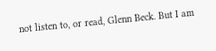not listen to, or read, Glenn Beck. But I am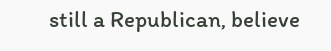still a Republican, believe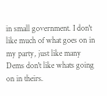in small government. I don't like much of what goes on in my party, just like many Dems don't like whats going on in theirs.